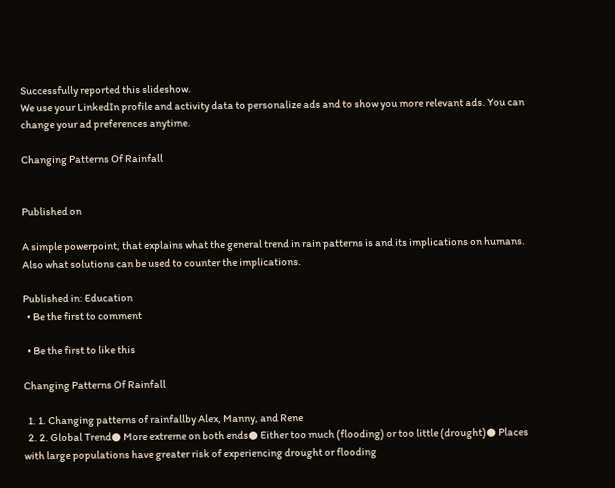Successfully reported this slideshow.
We use your LinkedIn profile and activity data to personalize ads and to show you more relevant ads. You can change your ad preferences anytime.

Changing Patterns Of Rainfall


Published on

A simple powerpoint, that explains what the general trend in rain patterns is and its implications on humans. Also what solutions can be used to counter the implications.

Published in: Education
  • Be the first to comment

  • Be the first to like this

Changing Patterns Of Rainfall

  1. 1. Changing patterns of rainfallby Alex, Manny, and Rene
  2. 2. Global Trend● More extreme on both ends● Either too much (flooding) or too little (drought)● Places with large populations have greater risk of experiencing drought or flooding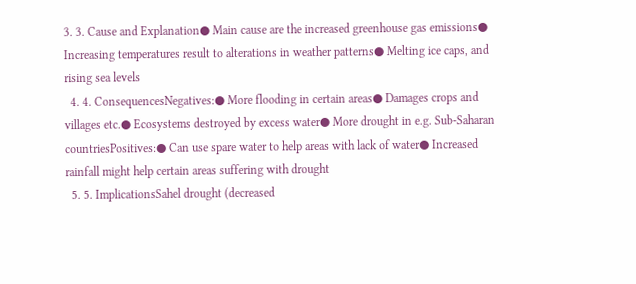3. 3. Cause and Explanation● Main cause are the increased greenhouse gas emissions● Increasing temperatures result to alterations in weather patterns● Melting ice caps, and rising sea levels
  4. 4. ConsequencesNegatives:● More flooding in certain areas● Damages crops and villages etc.● Ecosystems destroyed by excess water● More drought in e.g. Sub-Saharan countriesPositives:● Can use spare water to help areas with lack of water● Increased rainfall might help certain areas suffering with drought
  5. 5. ImplicationsSahel drought (decreased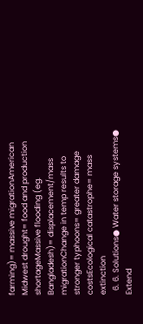farming)= massive migrationAmerican Midwest drought= food and production shortageMassive flooding (eg. Bangladesh)= displacement/mass migrationChange in temp results to stronger typhoons= greater damage costsEcological catastrophe= mass extinction
  6. 6. Solutions● Water storage systems● Extend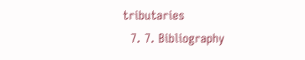tributaries
  7. 7. Bibliography